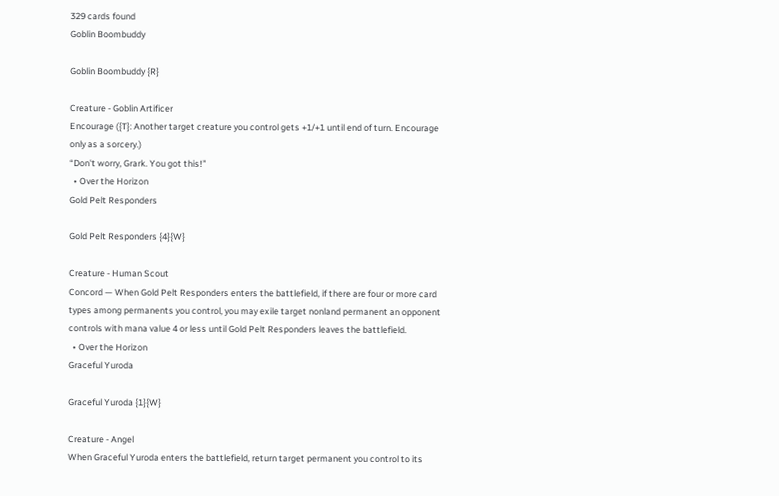329 cards found
Goblin Boombuddy

Goblin Boombuddy {R}

Creature - Goblin Artificer
Encourage ({T}: Another target creature you control gets +1/+1 until end of turn. Encourage only as a sorcery.)
“Don't worry, Grark. You got this!”
  • Over the Horizon
Gold Pelt Responders

Gold Pelt Responders {4}{W}

Creature - Human Scout
Concord — When Gold Pelt Responders enters the battlefield, if there are four or more card types among permanents you control, you may exile target nonland permanent an opponent controls with mana value 4 or less until Gold Pelt Responders leaves the battlefield.
  • Over the Horizon
Graceful Yuroda

Graceful Yuroda {1}{W}

Creature - Angel
When Graceful Yuroda enters the battlefield, return target permanent you control to its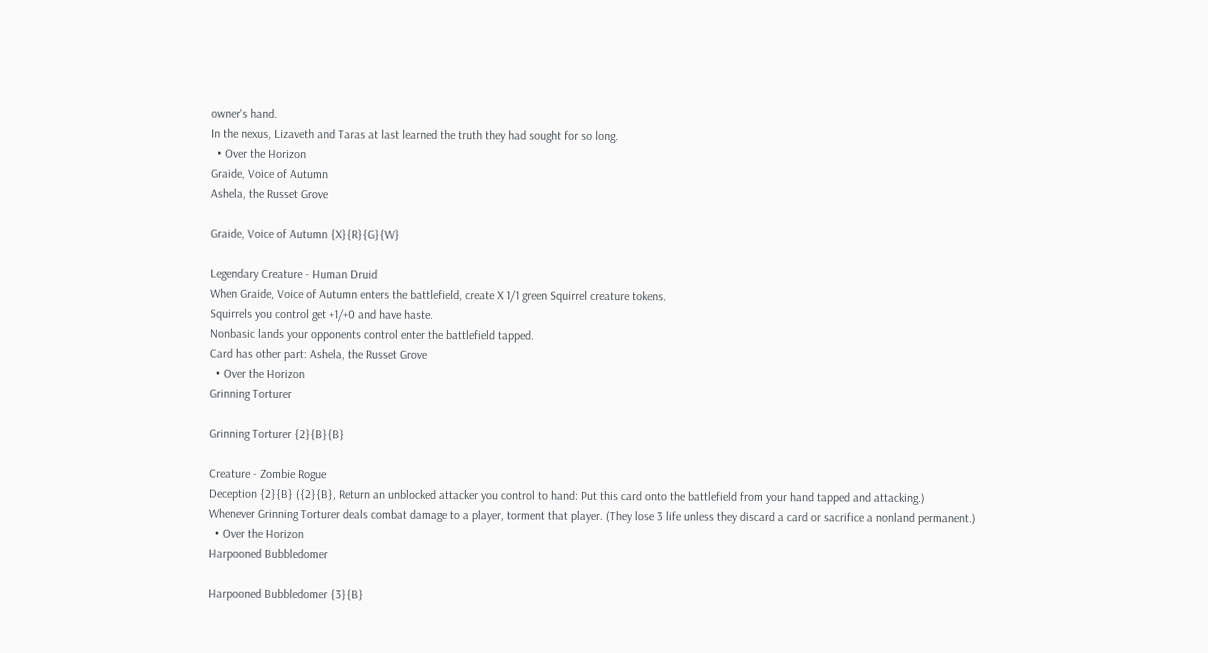owner's hand.
In the nexus, Lizaveth and Taras at last learned the truth they had sought for so long.
  • Over the Horizon
Graide, Voice of Autumn
Ashela, the Russet Grove

Graide, Voice of Autumn {X}{R}{G}{W}

Legendary Creature - Human Druid
When Graide, Voice of Autumn enters the battlefield, create X 1/1 green Squirrel creature tokens.
Squirrels you control get +1/+0 and have haste.
Nonbasic lands your opponents control enter the battlefield tapped.
Card has other part: Ashela, the Russet Grove
  • Over the Horizon
Grinning Torturer

Grinning Torturer {2}{B}{B}

Creature - Zombie Rogue
Deception {2}{B} ({2}{B}, Return an unblocked attacker you control to hand: Put this card onto the battlefield from your hand tapped and attacking.)
Whenever Grinning Torturer deals combat damage to a player, torment that player. (They lose 3 life unless they discard a card or sacrifice a nonland permanent.)
  • Over the Horizon
Harpooned Bubbledomer

Harpooned Bubbledomer {3}{B}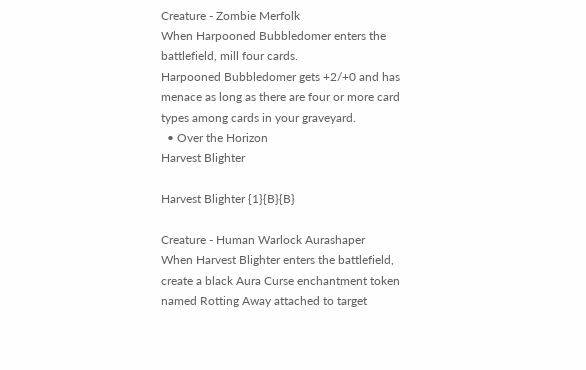Creature - Zombie Merfolk
When Harpooned Bubbledomer enters the battlefield, mill four cards.
Harpooned Bubbledomer gets +2/+0 and has menace as long as there are four or more card types among cards in your graveyard.
  • Over the Horizon
Harvest Blighter

Harvest Blighter {1}{B}{B}

Creature - Human Warlock Aurashaper
When Harvest Blighter enters the battlefield, create a black Aura Curse enchantment token named Rotting Away attached to target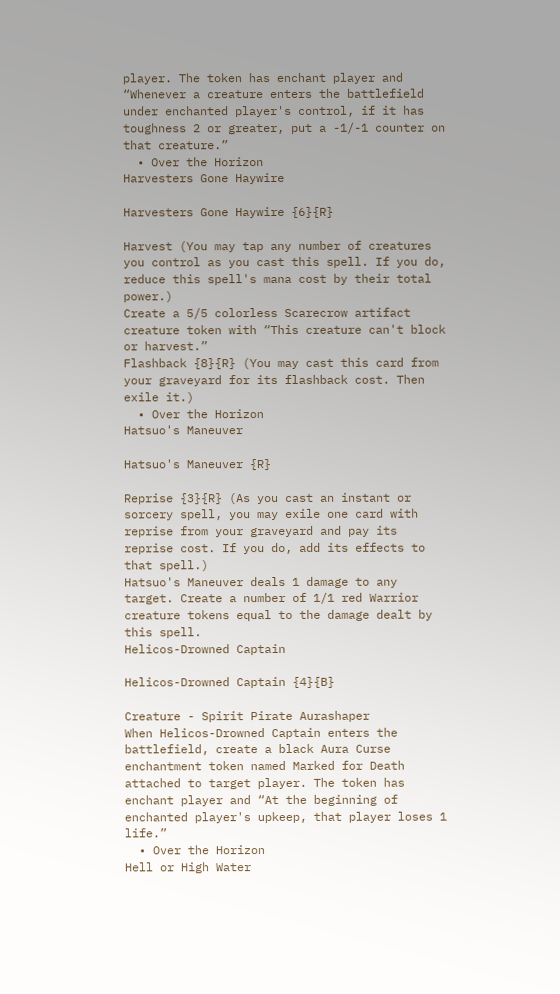player. The token has enchant player and “Whenever a creature enters the battlefield under enchanted player's control, if it has toughness 2 or greater, put a -1/-1 counter on that creature.”
  • Over the Horizon
Harvesters Gone Haywire

Harvesters Gone Haywire {6}{R}

Harvest (You may tap any number of creatures you control as you cast this spell. If you do, reduce this spell's mana cost by their total power.)
Create a 5/5 colorless Scarecrow artifact creature token with “This creature can't block or harvest.”
Flashback {8}{R} (You may cast this card from your graveyard for its flashback cost. Then exile it.)
  • Over the Horizon
Hatsuo's Maneuver

Hatsuo's Maneuver {R}

Reprise {3}{R} (As you cast an instant or sorcery spell, you may exile one card with reprise from your graveyard and pay its reprise cost. If you do, add its effects to that spell.)
Hatsuo's Maneuver deals 1 damage to any target. Create a number of 1/1 red Warrior creature tokens equal to the damage dealt by this spell.
Helicos-Drowned Captain

Helicos-Drowned Captain {4}{B}

Creature - Spirit Pirate Aurashaper
When Helicos-Drowned Captain enters the battlefield, create a black Aura Curse enchantment token named Marked for Death attached to target player. The token has enchant player and “At the beginning of enchanted player's upkeep, that player loses 1 life.”
  • Over the Horizon
Hell or High Water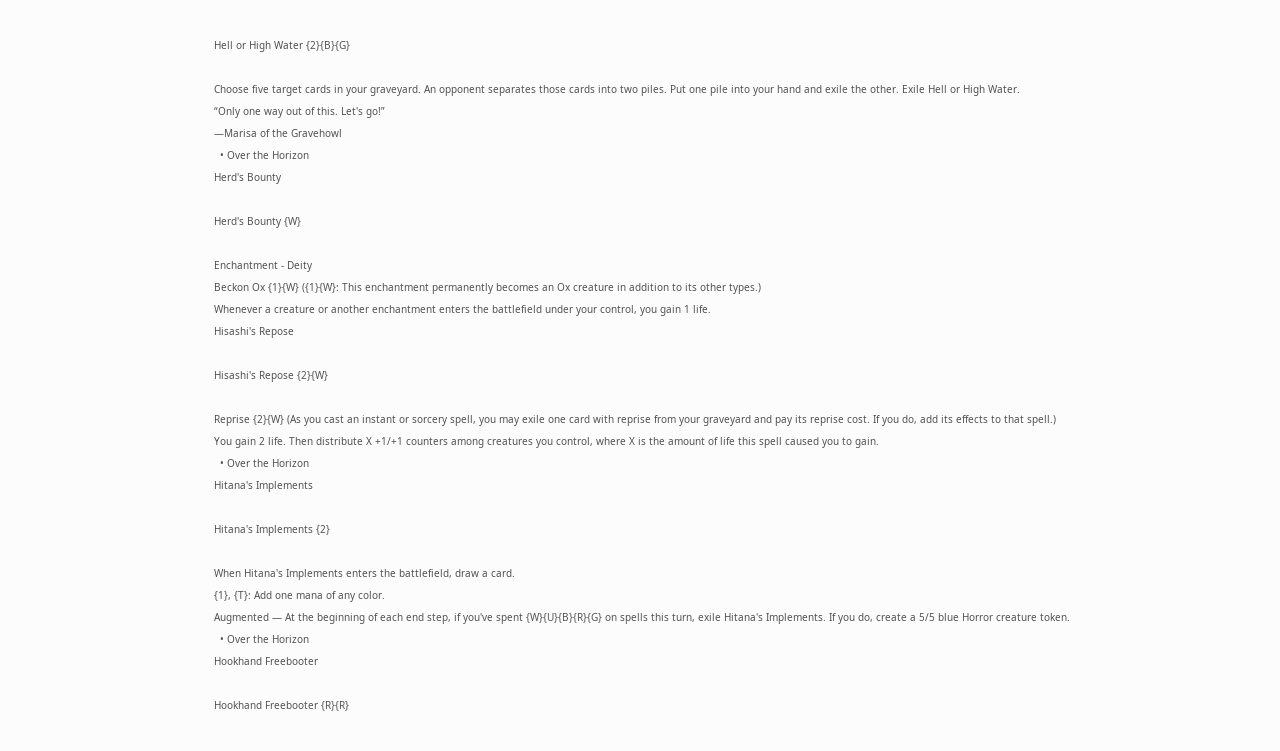Hell or High Water {2}{B}{G}

Choose five target cards in your graveyard. An opponent separates those cards into two piles. Put one pile into your hand and exile the other. Exile Hell or High Water.
“Only one way out of this. Let's go!”
—Marisa of the Gravehowl
  • Over the Horizon
Herd's Bounty

Herd's Bounty {W}

Enchantment - Deity
Beckon Ox {1}{W} ({1}{W}: This enchantment permanently becomes an Ox creature in addition to its other types.)
Whenever a creature or another enchantment enters the battlefield under your control, you gain 1 life.
Hisashi's Repose

Hisashi's Repose {2}{W}

Reprise {2}{W} (As you cast an instant or sorcery spell, you may exile one card with reprise from your graveyard and pay its reprise cost. If you do, add its effects to that spell.)
You gain 2 life. Then distribute X +1/+1 counters among creatures you control, where X is the amount of life this spell caused you to gain.
  • Over the Horizon
Hitana's Implements

Hitana's Implements {2}

When Hitana's Implements enters the battlefield, draw a card.
{1}, {T}: Add one mana of any color.
Augmented — At the beginning of each end step, if you've spent {W}{U}{B}{R}{G} on spells this turn, exile Hitana's Implements. If you do, create a 5/5 blue Horror creature token.
  • Over the Horizon
Hookhand Freebooter

Hookhand Freebooter {R}{R}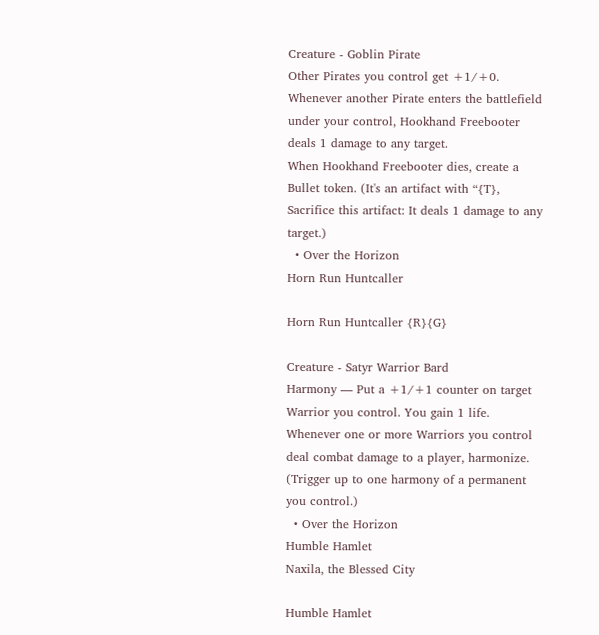Creature - Goblin Pirate
Other Pirates you control get +1/+0.
Whenever another Pirate enters the battlefield under your control, Hookhand Freebooter deals 1 damage to any target.
When Hookhand Freebooter dies, create a Bullet token. (It's an artifact with “{T}, Sacrifice this artifact: It deals 1 damage to any target.)
  • Over the Horizon
Horn Run Huntcaller

Horn Run Huntcaller {R}{G}

Creature - Satyr Warrior Bard
Harmony — Put a +1/+1 counter on target Warrior you control. You gain 1 life.
Whenever one or more Warriors you control deal combat damage to a player, harmonize. (Trigger up to one harmony of a permanent you control.)
  • Over the Horizon
Humble Hamlet
Naxila, the Blessed City

Humble Hamlet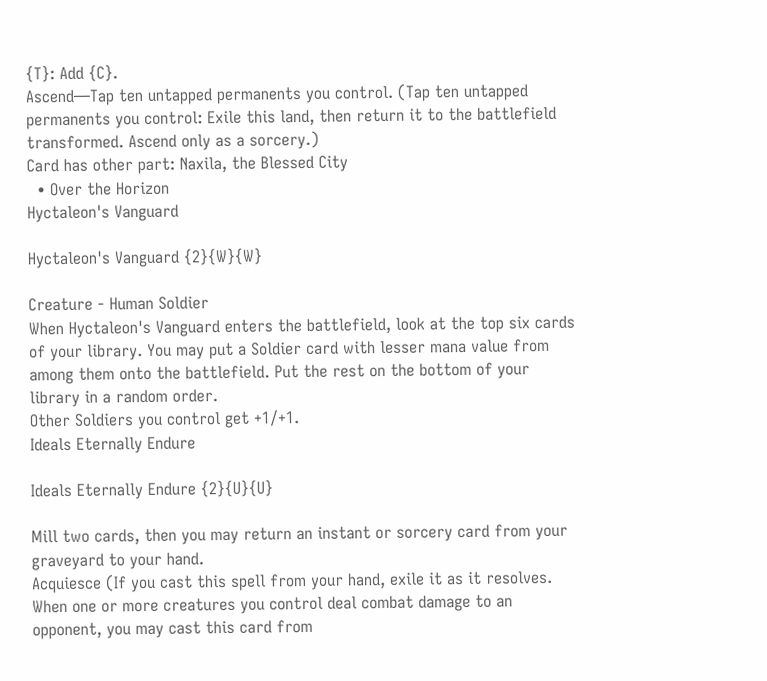{T}: Add {C}.
Ascend—Tap ten untapped permanents you control. (Tap ten untapped permanents you control: Exile this land, then return it to the battlefield transformed. Ascend only as a sorcery.)
Card has other part: Naxila, the Blessed City
  • Over the Horizon
Hyctaleon's Vanguard

Hyctaleon's Vanguard {2}{W}{W}

Creature - Human Soldier
When Hyctaleon's Vanguard enters the battlefield, look at the top six cards of your library. You may put a Soldier card with lesser mana value from among them onto the battlefield. Put the rest on the bottom of your library in a random order.
Other Soldiers you control get +1/+1.
Ideals Eternally Endure

Ideals Eternally Endure {2}{U}{U}

Mill two cards, then you may return an instant or sorcery card from your graveyard to your hand.
Acquiesce (If you cast this spell from your hand, exile it as it resolves. When one or more creatures you control deal combat damage to an opponent, you may cast this card from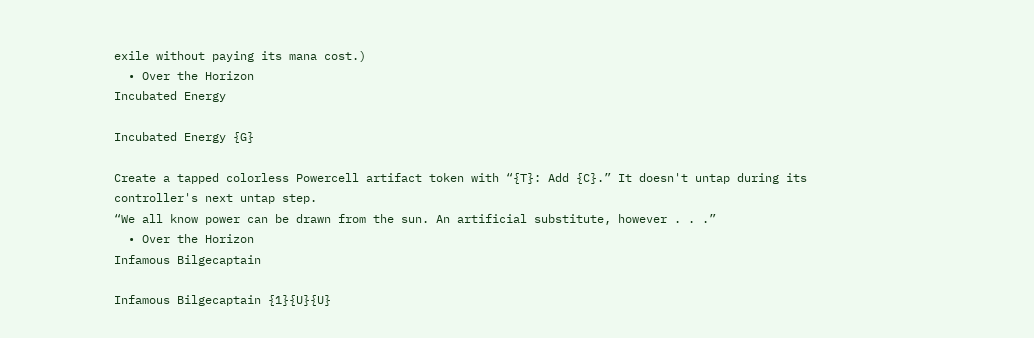exile without paying its mana cost.)
  • Over the Horizon
Incubated Energy

Incubated Energy {G}

Create a tapped colorless Powercell artifact token with “{T}: Add {C}.” It doesn't untap during its controller's next untap step.
“We all know power can be drawn from the sun. An artificial substitute, however . . .”
  • Over the Horizon
Infamous Bilgecaptain

Infamous Bilgecaptain {1}{U}{U}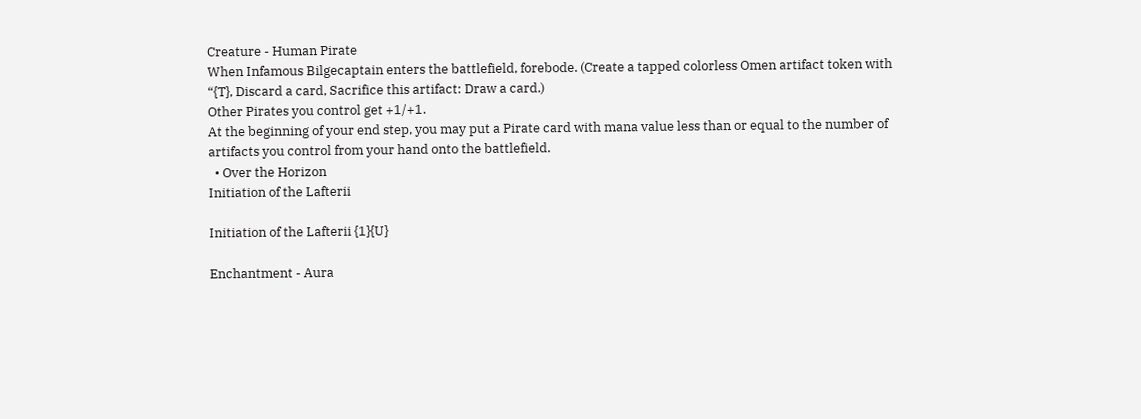Creature - Human Pirate
When Infamous Bilgecaptain enters the battlefield, forebode. (Create a tapped colorless Omen artifact token with “{T}, Discard a card, Sacrifice this artifact: Draw a card.)
Other Pirates you control get +1/+1.
At the beginning of your end step, you may put a Pirate card with mana value less than or equal to the number of artifacts you control from your hand onto the battlefield.
  • Over the Horizon
Initiation of the Lafterii

Initiation of the Lafterii {1}{U}

Enchantment - Aura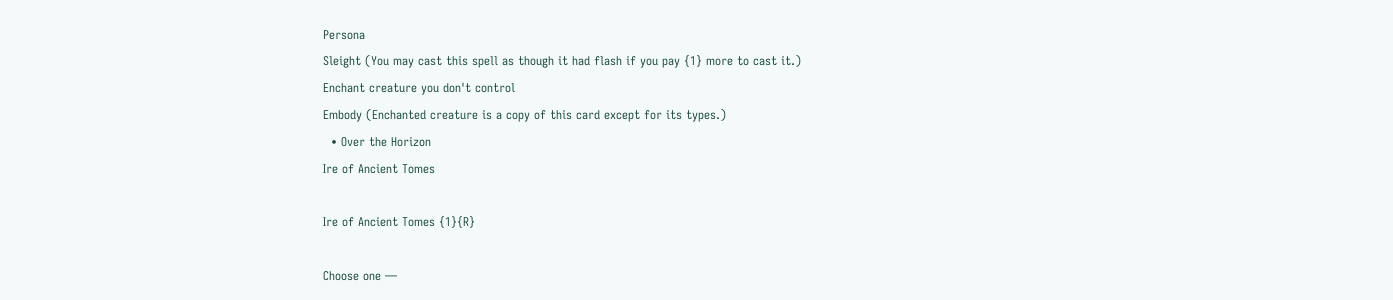Persona
Sleight (You may cast this spell as though it had flash if you pay {1} more to cast it.)
Enchant creature you don't control
Embody (Enchanted creature is a copy of this card except for its types.)
  • Over the Horizon
Ire of Ancient Tomes

Ire of Ancient Tomes {1}{R}

Choose one —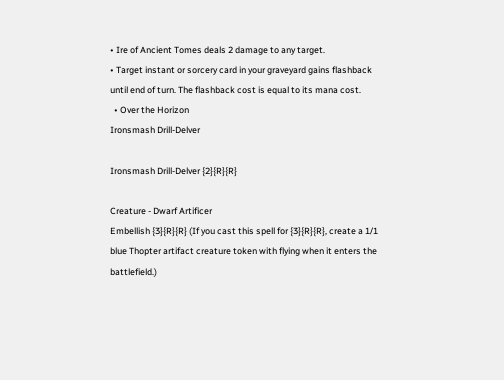• Ire of Ancient Tomes deals 2 damage to any target.
• Target instant or sorcery card in your graveyard gains flashback until end of turn. The flashback cost is equal to its mana cost.
  • Over the Horizon
Ironsmash Drill-Delver

Ironsmash Drill-Delver {2}{R}{R}

Creature - Dwarf Artificer
Embellish {3}{R}{R} (If you cast this spell for {3}{R}{R}, create a 1/1 blue Thopter artifact creature token with flying when it enters the battlefield.)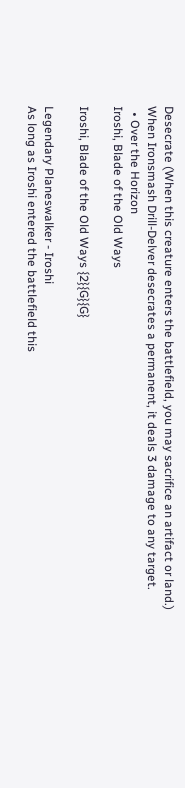Desecrate (When this creature enters the battlefield, you may sacrifice an artifact or land.)
When Ironsmash Drill-Delver desecrates a permanent, it deals 3 damage to any target.
  • Over the Horizon
Iroshi, Blade of the Old Ways

Iroshi, Blade of the Old Ways {2}{G}{G}

Legendary Planeswalker - Iroshi
As long as Iroshi entered the battlefield this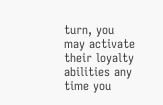turn, you may activate their loyalty abilities any time you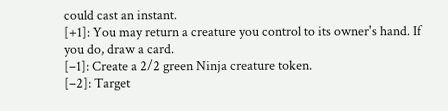could cast an instant.
[+1]: You may return a creature you control to its owner's hand. If you do, draw a card.
[–1]: Create a 2/2 green Ninja creature token.
[–2]: Target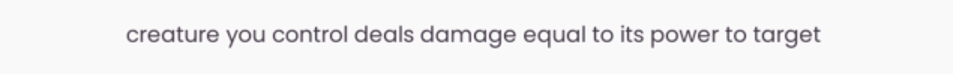creature you control deals damage equal to its power to target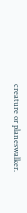creature or planeswalker.